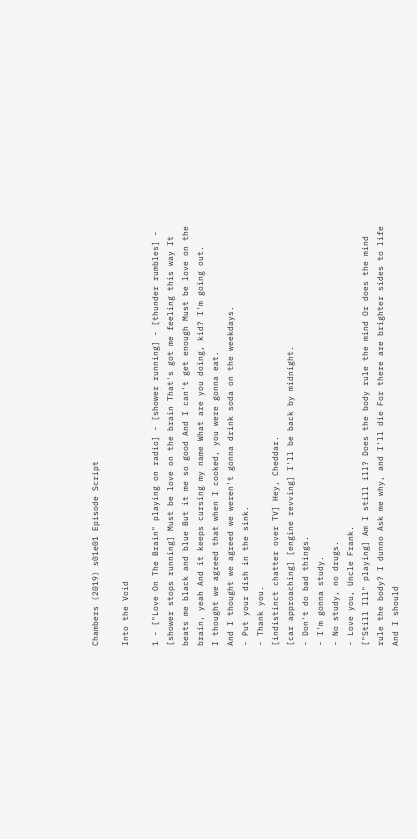Chambers (2019) s01e01 Episode Script

Into the Void

1 - ["Love On The Brain" playing on radio] - [shower running] - [thunder rumbles] - [shower stops running] Must be love on the brain That's got me feeling this way It beats me black and blue But it me so good And I can't get enough Must be love on the brain, yeah And it keeps cursing my name What are you doing, kid? I'm going out.
I thought we agreed that when I cooked, you were gonna eat.
And I thought we agreed we weren't gonna drink soda on the weekdays.
- Put your dish in the sink.
- Thank you.
[indistinct chatter over TV] Hey, Cheddar.
[car approaching] [engine revving] I'll be back by midnight.
- Don't do bad things.
- I'm gonna study.
- No study, no drugs.
- Love you, Uncle Frank.
["Still Ill" playing] Am I still ill? Does the body rule the mind Or does the mind rule the body? I dunno Ask me why, and I'll die For there are brighter sides to life And I should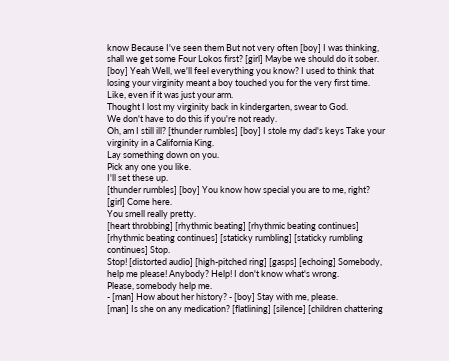know Because I've seen them But not very often [boy] I was thinking, shall we get some Four Lokos first? [girl] Maybe we should do it sober.
[boy] Yeah Well, we'll feel everything you know? I used to think that losing your virginity meant a boy touched you for the very first time.
Like, even if it was just your arm.
Thought I lost my virginity back in kindergarten, swear to God.
We don't have to do this if you're not ready.
Oh, am I still ill? [thunder rumbles] [boy] I stole my dad's keys Take your virginity in a California King.
Lay something down on you.
Pick any one you like.
I'll set these up.
[thunder rumbles] [boy] You know how special you are to me, right? [girl] Come here.
You smell really pretty.
[heart throbbing] [rhythmic beating] [rhythmic beating continues] [rhythmic beating continues] [staticky rumbling] [staticky rumbling continues] Stop.
Stop! [distorted audio] [high-pitched ring] [gasps] [echoing] Somebody, help me please! Anybody? Help! I don't know what's wrong.
Please, somebody help me.
- [man] How about her history? - [boy] Stay with me, please.
[man] Is she on any medication? [flatlining] [silence] [children chattering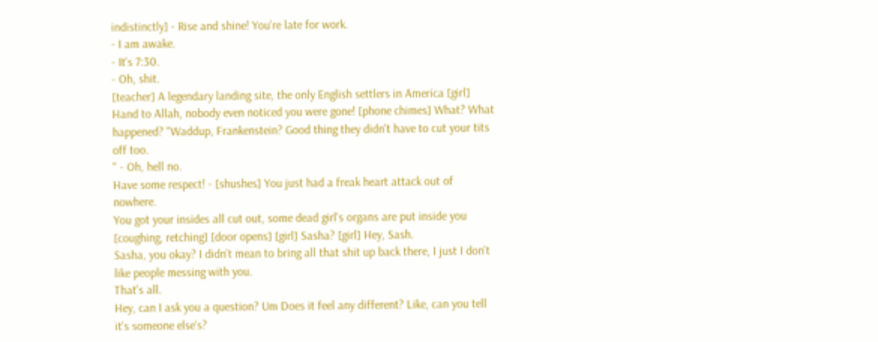indistinctly] - Rise and shine! You're late for work.
- I am awake.
- It's 7:30.
- Oh, shit.
[teacher] A legendary landing site, the only English settlers in America [girl] Hand to Allah, nobody even noticed you were gone! [phone chimes] What? What happened? "Waddup, Frankenstein? Good thing they didn't have to cut your tits off too.
" - Oh, hell no.
Have some respect! - [shushes] You just had a freak heart attack out of nowhere.
You got your insides all cut out, some dead girl's organs are put inside you [coughing, retching] [door opens] [girl] Sasha? [girl] Hey, Sash.
Sasha, you okay? I didn't mean to bring all that shit up back there, I just I don't like people messing with you.
That's all.
Hey, can I ask you a question? Um Does it feel any different? Like, can you tell it's someone else's?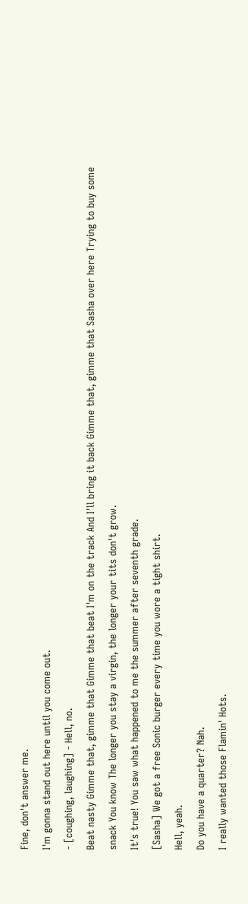Fine, don't answer me.
I'm gonna stand out here until you come out.
- [coughing, laughing] - Hell, no.
Beat nasty Gimme that, gimme that Gimme that beat I'm on the track And I'll bring it back Gimme that, gimme that Sasha over here Trying to buy some snack You know The longer you stay a virgin, the longer your tits don't grow.
It's true! You saw what happened to me the summer after seventh grade.
[Sasha] We got a free Sonic burger every time you wore a tight shirt.
Hell, yeah.
Do you have a quarter? Nah.
I really wanted those Flamin' Hots.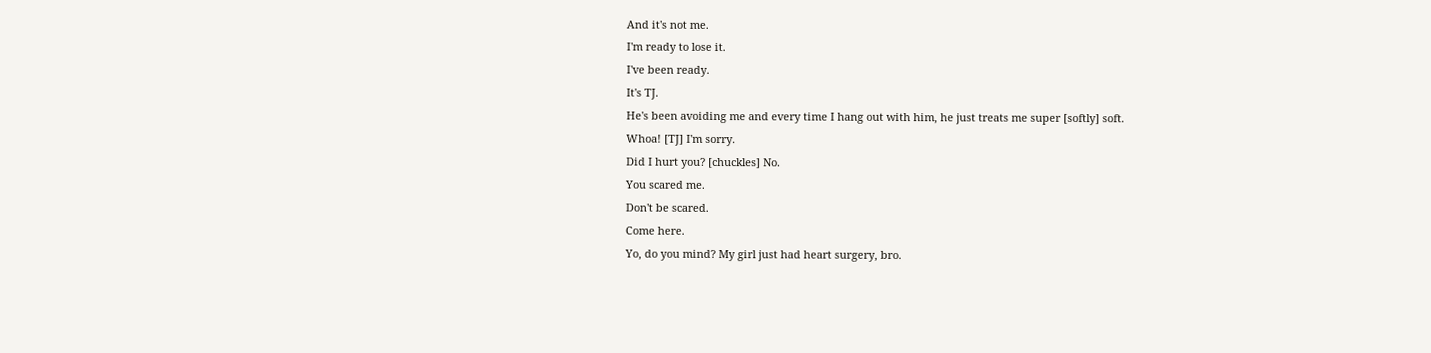And it's not me.
I'm ready to lose it.
I've been ready.
It's TJ.
He's been avoiding me and every time I hang out with him, he just treats me super [softly] soft.
Whoa! [TJ] I'm sorry.
Did I hurt you? [chuckles] No.
You scared me.
Don't be scared.
Come here.
Yo, do you mind? My girl just had heart surgery, bro.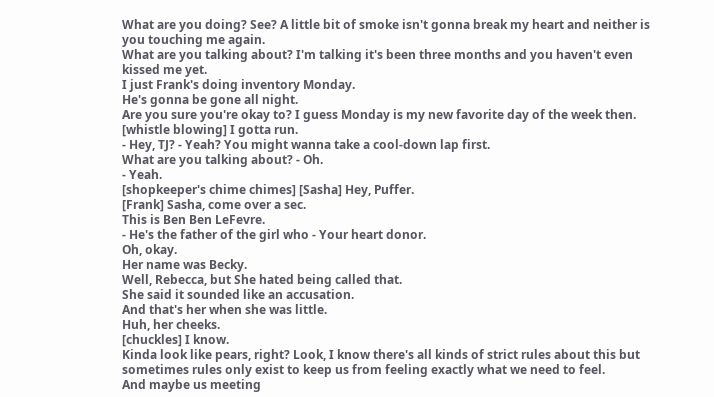What are you doing? See? A little bit of smoke isn't gonna break my heart and neither is you touching me again.
What are you talking about? I'm talking it's been three months and you haven't even kissed me yet.
I just Frank's doing inventory Monday.
He's gonna be gone all night.
Are you sure you're okay to? I guess Monday is my new favorite day of the week then.
[whistle blowing] I gotta run.
- Hey, TJ? - Yeah? You might wanna take a cool-down lap first.
What are you talking about? - Oh.
- Yeah.
[shopkeeper's chime chimes] [Sasha] Hey, Puffer.
[Frank] Sasha, come over a sec.
This is Ben Ben LeFevre.
- He's the father of the girl who - Your heart donor.
Oh, okay.
Her name was Becky.
Well, Rebecca, but She hated being called that.
She said it sounded like an accusation.
And that's her when she was little.
Huh, her cheeks.
[chuckles] I know.
Kinda look like pears, right? Look, I know there's all kinds of strict rules about this but sometimes rules only exist to keep us from feeling exactly what we need to feel.
And maybe us meeting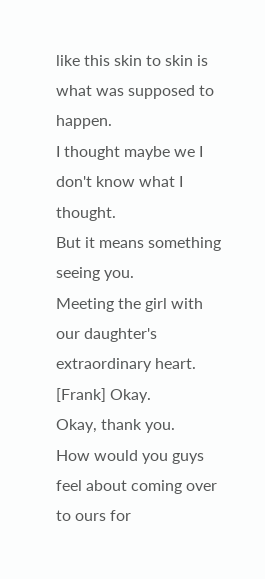like this skin to skin is what was supposed to happen.
I thought maybe we I don't know what I thought.
But it means something seeing you.
Meeting the girl with our daughter's extraordinary heart.
[Frank] Okay.
Okay, thank you.
How would you guys feel about coming over to ours for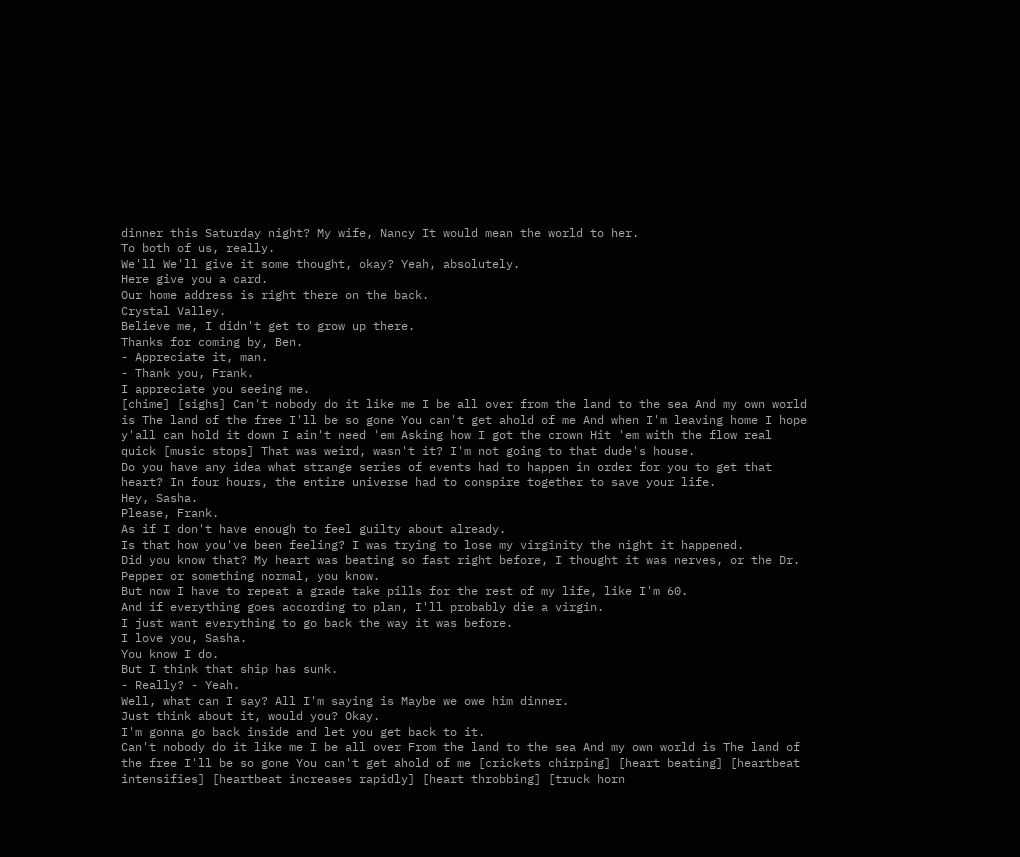dinner this Saturday night? My wife, Nancy It would mean the world to her.
To both of us, really.
We'll We'll give it some thought, okay? Yeah, absolutely.
Here give you a card.
Our home address is right there on the back.
Crystal Valley.
Believe me, I didn't get to grow up there.
Thanks for coming by, Ben.
- Appreciate it, man.
- Thank you, Frank.
I appreciate you seeing me.
[chime] [sighs] Can't nobody do it like me I be all over from the land to the sea And my own world is The land of the free I'll be so gone You can't get ahold of me And when I'm leaving home I hope y'all can hold it down I ain't need 'em Asking how I got the crown Hit 'em with the flow real quick [music stops] That was weird, wasn't it? I'm not going to that dude's house.
Do you have any idea what strange series of events had to happen in order for you to get that heart? In four hours, the entire universe had to conspire together to save your life.
Hey, Sasha.
Please, Frank.
As if I don't have enough to feel guilty about already.
Is that how you've been feeling? I was trying to lose my virginity the night it happened.
Did you know that? My heart was beating so fast right before, I thought it was nerves, or the Dr.
Pepper or something normal, you know.
But now I have to repeat a grade take pills for the rest of my life, like I'm 60.
And if everything goes according to plan, I'll probably die a virgin.
I just want everything to go back the way it was before.
I love you, Sasha.
You know I do.
But I think that ship has sunk.
- Really? - Yeah.
Well, what can I say? All I'm saying is Maybe we owe him dinner.
Just think about it, would you? Okay.
I'm gonna go back inside and let you get back to it.
Can't nobody do it like me I be all over From the land to the sea And my own world is The land of the free I'll be so gone You can't get ahold of me [crickets chirping] [heart beating] [heartbeat intensifies] [heartbeat increases rapidly] [heart throbbing] [truck horn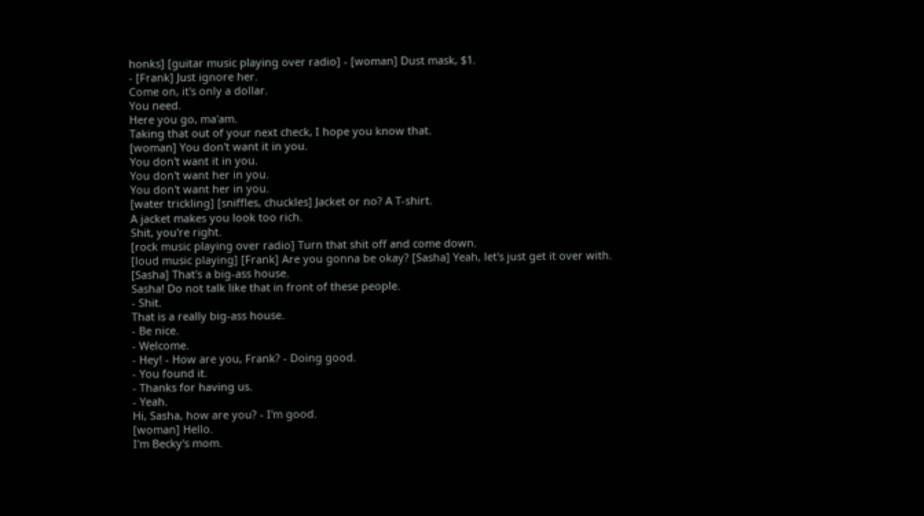honks] [guitar music playing over radio] - [woman] Dust mask, $1.
- [Frank] Just ignore her.
Come on, it's only a dollar.
You need.
Here you go, ma'am.
Taking that out of your next check, I hope you know that.
[woman] You don't want it in you.
You don't want it in you.
You don't want her in you.
You don't want her in you.
[water trickling] [sniffles, chuckles] Jacket or no? A T-shirt.
A jacket makes you look too rich.
Shit, you're right.
[rock music playing over radio] Turn that shit off and come down.
[loud music playing] [Frank] Are you gonna be okay? [Sasha] Yeah, let's just get it over with.
[Sasha] That's a big-ass house.
Sasha! Do not talk like that in front of these people.
- Shit.
That is a really big-ass house.
- Be nice.
- Welcome.
- Hey! - How are you, Frank? - Doing good.
- You found it.
- Thanks for having us.
- Yeah.
Hi, Sasha, how are you? - I'm good.
[woman] Hello.
I'm Becky's mom.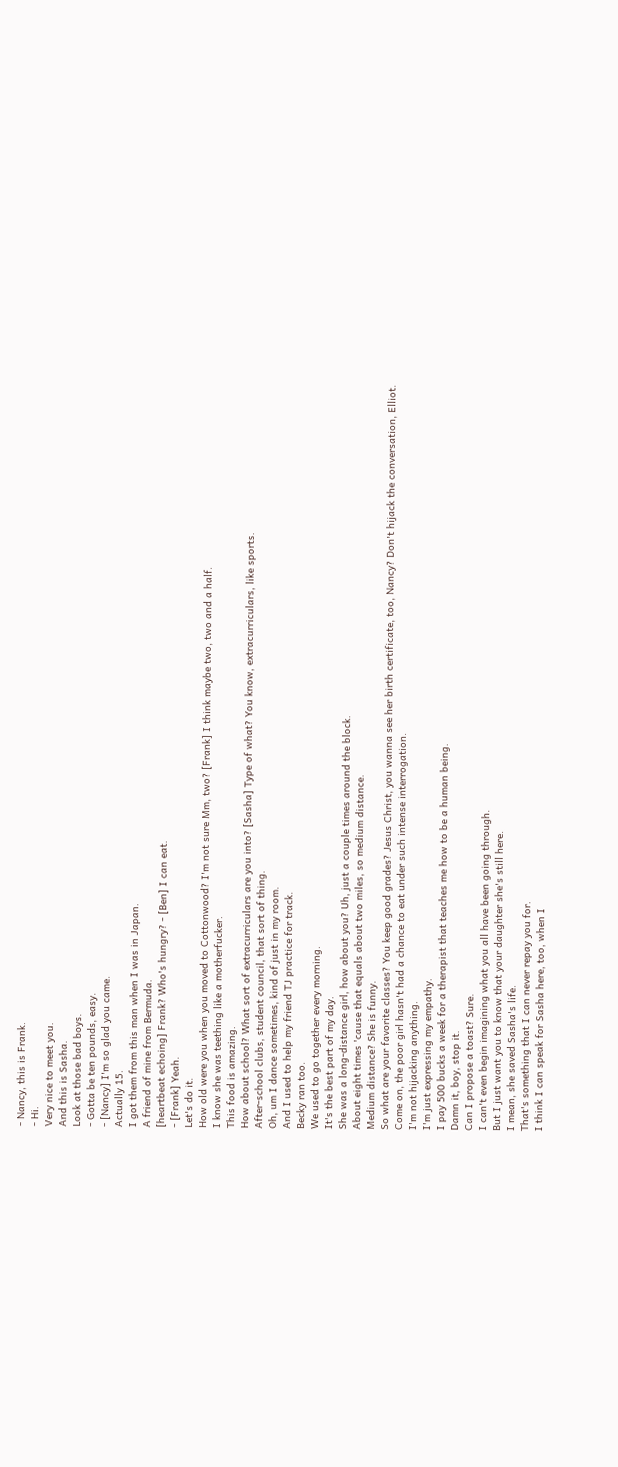- Nancy, this is Frank.
- Hi.
Very nice to meet you.
And this is Sasha.
Look at those bad boys.
- Gotta be ten pounds, easy.
- [Nancy] I'm so glad you came.
Actually 15.
I got them from this man when I was in Japan.
A friend of mine from Bermuda.
[heartbeat echoing] Frank? Who's hungry? - [Ben] I can eat.
- [Frank] Yeah.
Let's do it.
How old were you when you moved to Cottonwood? I'm not sure Mm, two? [Frank] I think maybe two, two and a half.
I know she was teething like a motherfucker.
This food is amazing.
How about school? What sort of extracurriculars are you into? [Sasha] Type of what? You know, extracurriculars, like sports.
After-school clubs, student council, that sort of thing.
Oh, um I dance sometimes, kind of just in my room.
And I used to help my friend TJ practice for track.
Becky ran too.
We used to go together every morning.
It's the best part of my day.
She was a long-distance girl, how about you? Uh, just a couple times around the block.
About eight times 'cause that equals about two miles, so medium distance.
Medium distance? She is funny.
So what are your favorite classes? You keep good grades? Jesus Christ, you wanna see her birth certificate, too, Nancy? Don't hijack the conversation, Elliot.
Come on, the poor girl hasn't had a chance to eat under such intense interrogation.
I'm not hijacking anything.
I'm just expressing my empathy.
I pay 500 bucks a week for a therapist that teaches me how to be a human being.
Damn it, boy, stop it.
Can I propose a toast? Sure.
I can't even begin imagining what you all have been going through.
But I just want you to know that your daughter she's still here.
I mean, she saved Sasha's life.
That's something that I can never repay you for.
I think I can speak for Sasha here, too, when I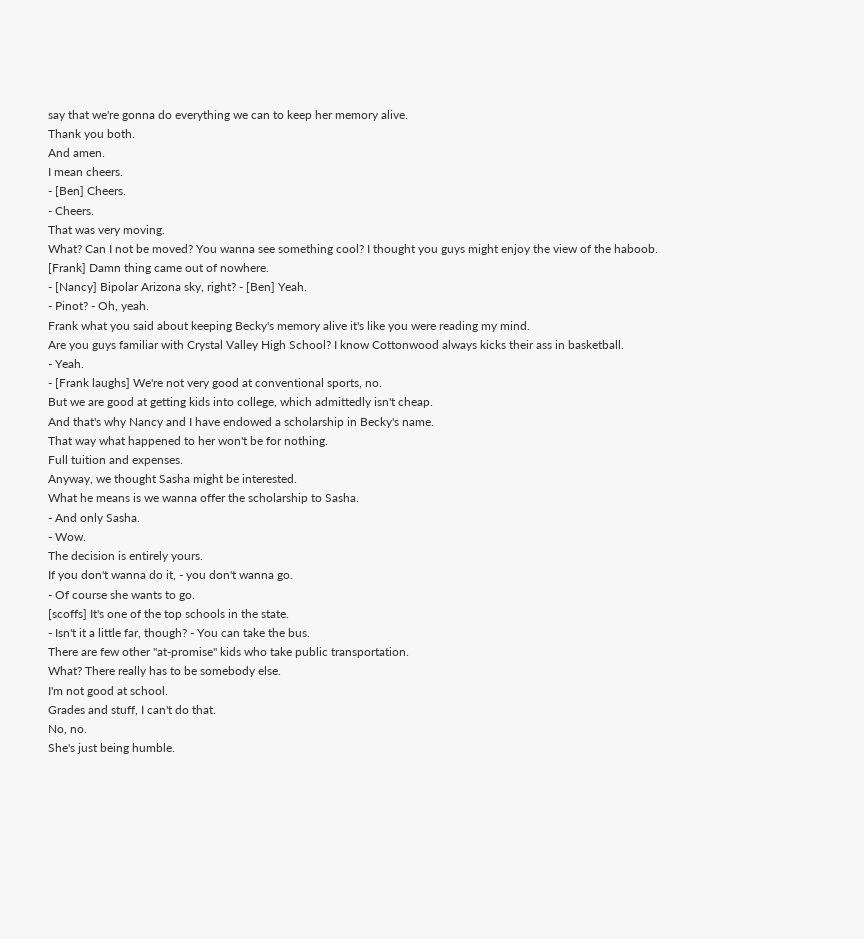say that we're gonna do everything we can to keep her memory alive.
Thank you both.
And amen.
I mean cheers.
- [Ben] Cheers.
- Cheers.
That was very moving.
What? Can I not be moved? You wanna see something cool? I thought you guys might enjoy the view of the haboob.
[Frank] Damn thing came out of nowhere.
- [Nancy] Bipolar Arizona sky, right? - [Ben] Yeah.
- Pinot? - Oh, yeah.
Frank what you said about keeping Becky's memory alive it's like you were reading my mind.
Are you guys familiar with Crystal Valley High School? I know Cottonwood always kicks their ass in basketball.
- Yeah.
- [Frank laughs] We're not very good at conventional sports, no.
But we are good at getting kids into college, which admittedly isn't cheap.
And that's why Nancy and I have endowed a scholarship in Becky's name.
That way what happened to her won't be for nothing.
Full tuition and expenses.
Anyway, we thought Sasha might be interested.
What he means is we wanna offer the scholarship to Sasha.
- And only Sasha.
- Wow.
The decision is entirely yours.
If you don't wanna do it, - you don't wanna go.
- Of course she wants to go.
[scoffs] It's one of the top schools in the state.
- Isn't it a little far, though? - You can take the bus.
There are few other "at-promise" kids who take public transportation.
What? There really has to be somebody else.
I'm not good at school.
Grades and stuff, I can't do that.
No, no.
She's just being humble.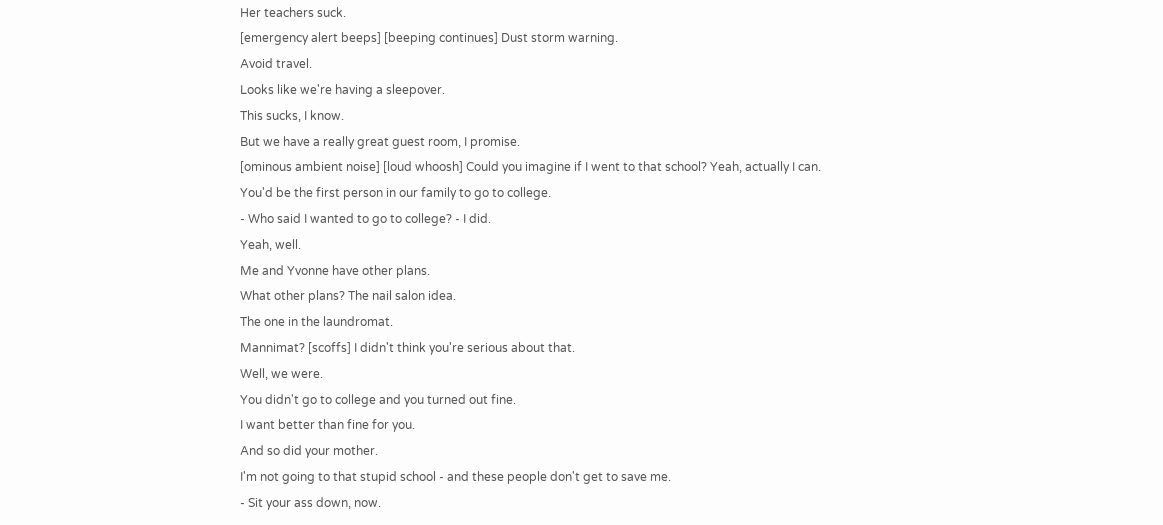Her teachers suck.
[emergency alert beeps] [beeping continues] Dust storm warning.
Avoid travel.
Looks like we're having a sleepover.
This sucks, I know.
But we have a really great guest room, I promise.
[ominous ambient noise] [loud whoosh] Could you imagine if I went to that school? Yeah, actually I can.
You'd be the first person in our family to go to college.
- Who said I wanted to go to college? - I did.
Yeah, well.
Me and Yvonne have other plans.
What other plans? The nail salon idea.
The one in the laundromat.
Mannimat? [scoffs] I didn't think you're serious about that.
Well, we were.
You didn't go to college and you turned out fine.
I want better than fine for you.
And so did your mother.
I'm not going to that stupid school - and these people don't get to save me.
- Sit your ass down, now.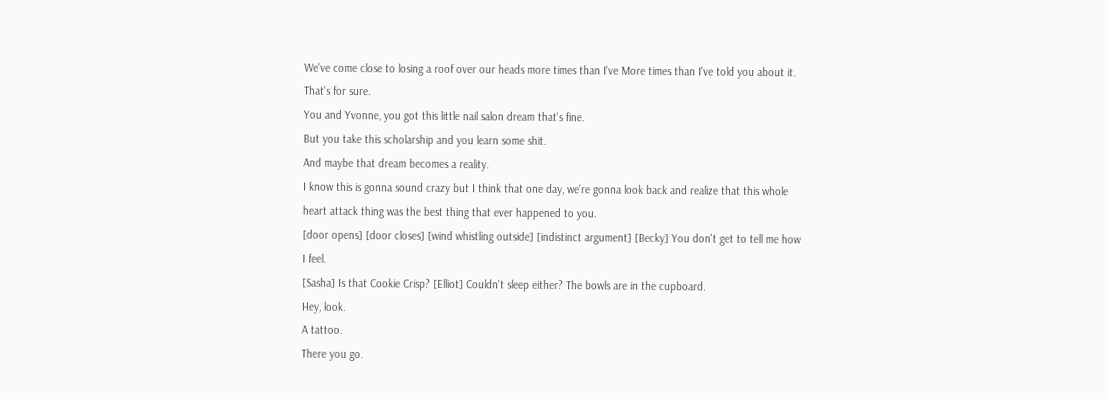We've come close to losing a roof over our heads more times than I've More times than I've told you about it.
That's for sure.
You and Yvonne, you got this little nail salon dream that's fine.
But you take this scholarship and you learn some shit.
And maybe that dream becomes a reality.
I know this is gonna sound crazy but I think that one day, we're gonna look back and realize that this whole heart attack thing was the best thing that ever happened to you.
[door opens] [door closes] [wind whistling outside] [indistinct argument] [Becky] You don't get to tell me how I feel.
[Sasha] Is that Cookie Crisp? [Elliot] Couldn't sleep either? The bowls are in the cupboard.
Hey, look.
A tattoo.
There you go.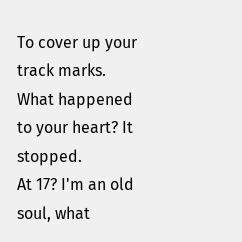To cover up your track marks.
What happened to your heart? It stopped.
At 17? I'm an old soul, what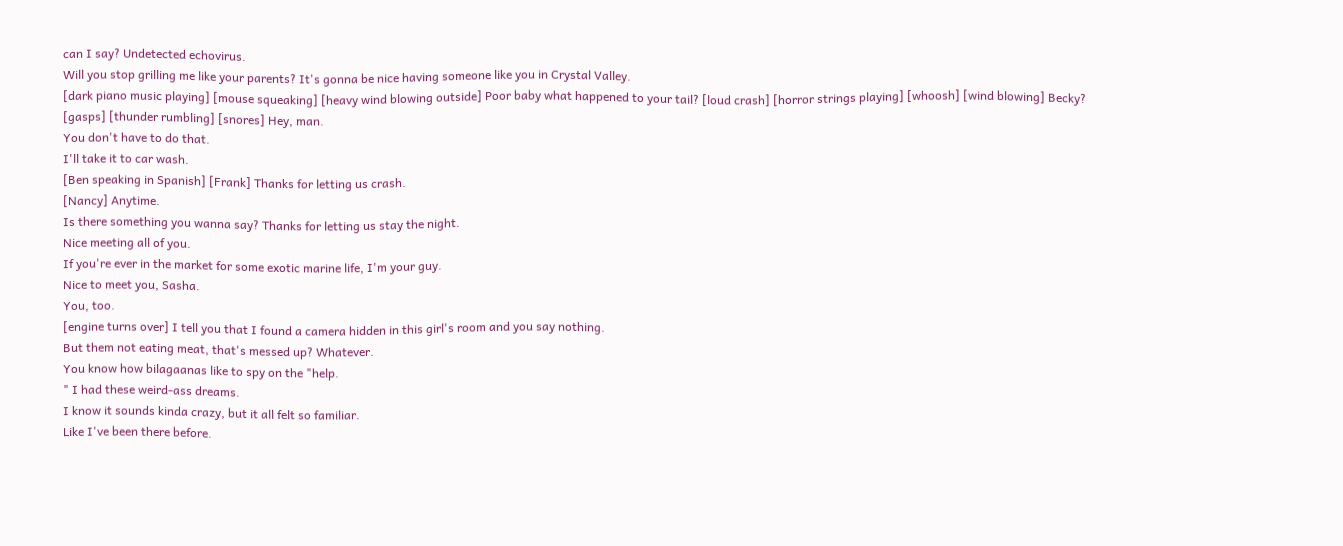can I say? Undetected echovirus.
Will you stop grilling me like your parents? It's gonna be nice having someone like you in Crystal Valley.
[dark piano music playing] [mouse squeaking] [heavy wind blowing outside] Poor baby what happened to your tail? [loud crash] [horror strings playing] [whoosh] [wind blowing] Becky? [gasps] [thunder rumbling] [snores] Hey, man.
You don't have to do that.
I'll take it to car wash.
[Ben speaking in Spanish] [Frank] Thanks for letting us crash.
[Nancy] Anytime.
Is there something you wanna say? Thanks for letting us stay the night.
Nice meeting all of you.
If you're ever in the market for some exotic marine life, I'm your guy.
Nice to meet you, Sasha.
You, too.
[engine turns over] I tell you that I found a camera hidden in this girl's room and you say nothing.
But them not eating meat, that's messed up? Whatever.
You know how bilagaanas like to spy on the "help.
" I had these weird-ass dreams.
I know it sounds kinda crazy, but it all felt so familiar.
Like I've been there before.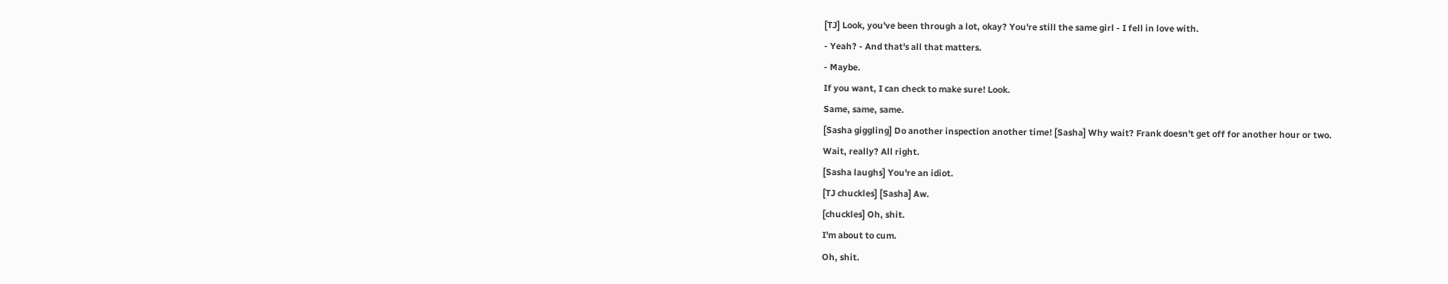[TJ] Look, you've been through a lot, okay? You're still the same girl - I fell in love with.
- Yeah? - And that's all that matters.
- Maybe.
If you want, I can check to make sure! Look.
Same, same, same.
[Sasha giggling] Do another inspection another time! [Sasha] Why wait? Frank doesn't get off for another hour or two.
Wait, really? All right.
[Sasha laughs] You're an idiot.
[TJ chuckles] [Sasha] Aw.
[chuckles] Oh, shit.
I'm about to cum.
Oh, shit.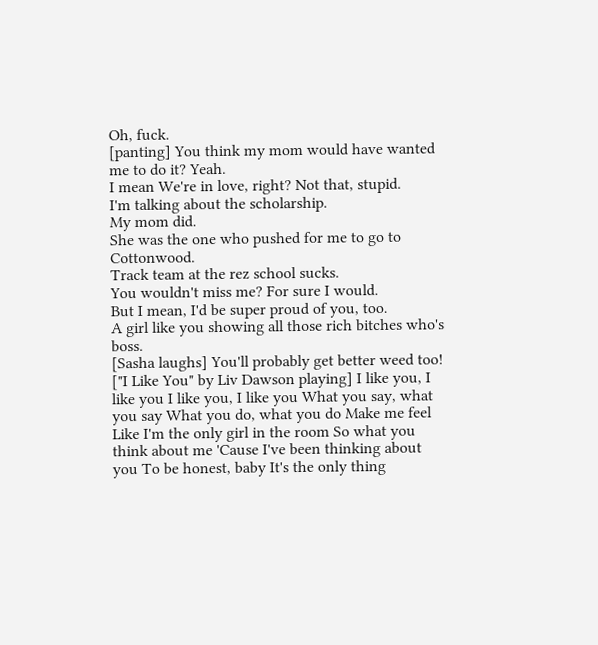Oh, fuck.
[panting] You think my mom would have wanted me to do it? Yeah.
I mean We're in love, right? Not that, stupid.
I'm talking about the scholarship.
My mom did.
She was the one who pushed for me to go to Cottonwood.
Track team at the rez school sucks.
You wouldn't miss me? For sure I would.
But I mean, I'd be super proud of you, too.
A girl like you showing all those rich bitches who's boss.
[Sasha laughs] You'll probably get better weed too! ["I Like You" by Liv Dawson playing] I like you, I like you I like you, I like you What you say, what you say What you do, what you do Make me feel Like I'm the only girl in the room So what you think about me 'Cause I've been thinking about you To be honest, baby It's the only thing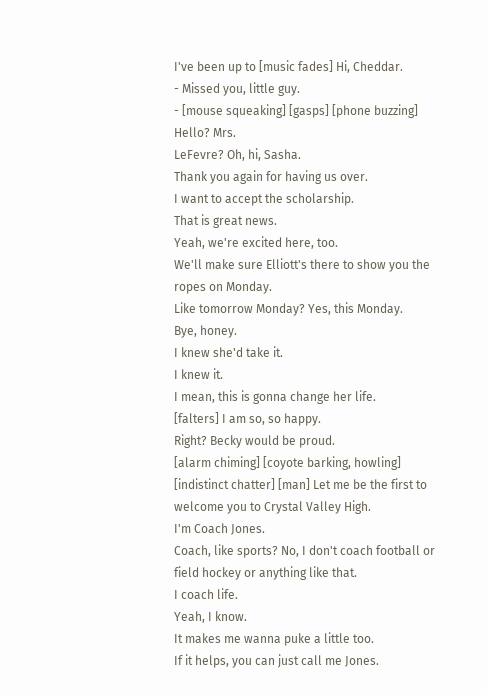I've been up to [music fades] Hi, Cheddar.
- Missed you, little guy.
- [mouse squeaking] [gasps] [phone buzzing] Hello? Mrs.
LeFevre? Oh, hi, Sasha.
Thank you again for having us over.
I want to accept the scholarship.
That is great news.
Yeah, we're excited here, too.
We'll make sure Elliott's there to show you the ropes on Monday.
Like tomorrow Monday? Yes, this Monday.
Bye, honey.
I knew she'd take it.
I knew it.
I mean, this is gonna change her life.
[falters] I am so, so happy.
Right? Becky would be proud.
[alarm chiming] [coyote barking, howling] [indistinct chatter] [man] Let me be the first to welcome you to Crystal Valley High.
I'm Coach Jones.
Coach, like sports? No, I don't coach football or field hockey or anything like that.
I coach life.
Yeah, I know.
It makes me wanna puke a little too.
If it helps, you can just call me Jones.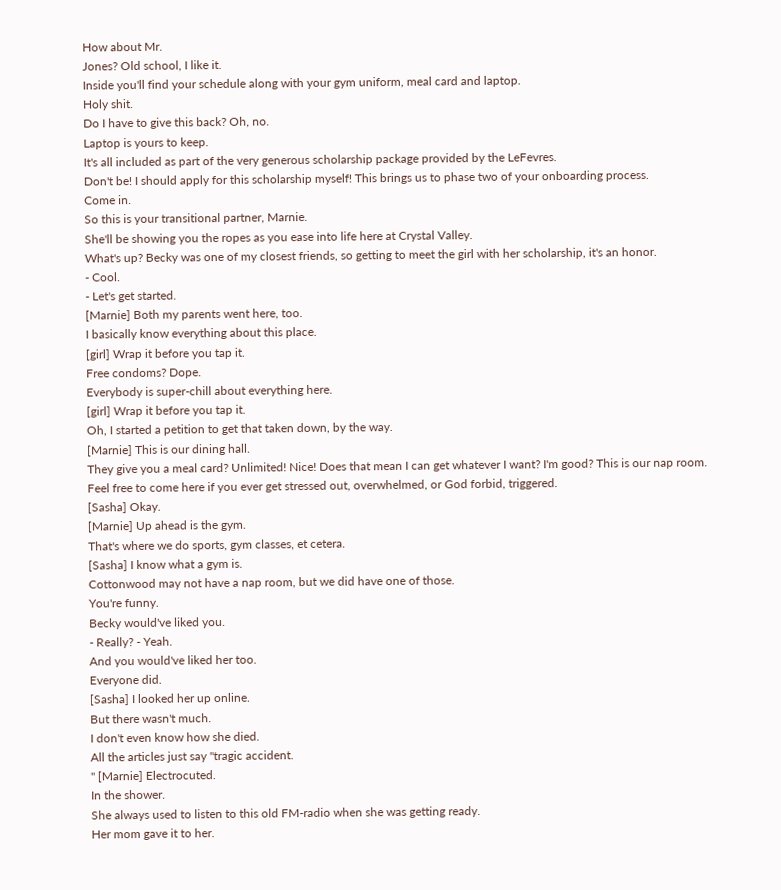How about Mr.
Jones? Old school, I like it.
Inside you'll find your schedule along with your gym uniform, meal card and laptop.
Holy shit.
Do I have to give this back? Oh, no.
Laptop is yours to keep.
It's all included as part of the very generous scholarship package provided by the LeFevres.
Don't be! I should apply for this scholarship myself! This brings us to phase two of your onboarding process.
Come in.
So this is your transitional partner, Marnie.
She'll be showing you the ropes as you ease into life here at Crystal Valley.
What's up? Becky was one of my closest friends, so getting to meet the girl with her scholarship, it's an honor.
- Cool.
- Let's get started.
[Marnie] Both my parents went here, too.
I basically know everything about this place.
[girl] Wrap it before you tap it.
Free condoms? Dope.
Everybody is super-chill about everything here.
[girl] Wrap it before you tap it.
Oh, I started a petition to get that taken down, by the way.
[Marnie] This is our dining hall.
They give you a meal card? Unlimited! Nice! Does that mean I can get whatever I want? I'm good? This is our nap room.
Feel free to come here if you ever get stressed out, overwhelmed, or God forbid, triggered.
[Sasha] Okay.
[Marnie] Up ahead is the gym.
That's where we do sports, gym classes, et cetera.
[Sasha] I know what a gym is.
Cottonwood may not have a nap room, but we did have one of those.
You're funny.
Becky would've liked you.
- Really? - Yeah.
And you would've liked her too.
Everyone did.
[Sasha] I looked her up online.
But there wasn't much.
I don't even know how she died.
All the articles just say "tragic accident.
" [Marnie] Electrocuted.
In the shower.
She always used to listen to this old FM-radio when she was getting ready.
Her mom gave it to her.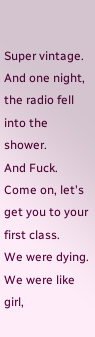Super vintage.
And one night, the radio fell into the shower.
And Fuck.
Come on, let's get you to your first class.
We were dying.
We were like girl,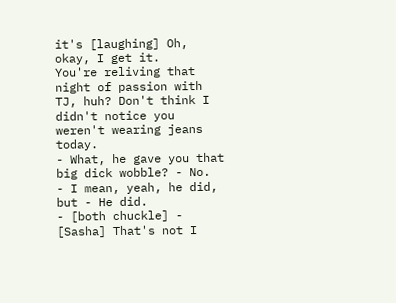it's [laughing] Oh, okay, I get it.
You're reliving that night of passion with TJ, huh? Don't think I didn't notice you weren't wearing jeans today.
- What, he gave you that big dick wobble? - No.
- I mean, yeah, he did, but - He did.
- [both chuckle] - [Sasha] That's not I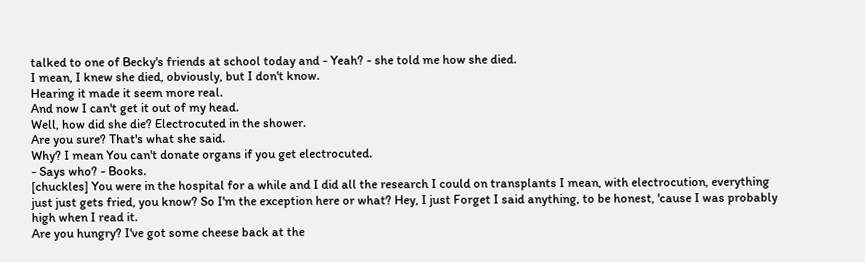talked to one of Becky's friends at school today and - Yeah? - she told me how she died.
I mean, I knew she died, obviously, but I don't know.
Hearing it made it seem more real.
And now I can't get it out of my head.
Well, how did she die? Electrocuted in the shower.
Are you sure? That's what she said.
Why? I mean You can't donate organs if you get electrocuted.
- Says who? - Books.
[chuckles] You were in the hospital for a while and I did all the research I could on transplants I mean, with electrocution, everything just just gets fried, you know? So I'm the exception here or what? Hey, I just Forget I said anything, to be honest, 'cause I was probably high when I read it.
Are you hungry? I've got some cheese back at the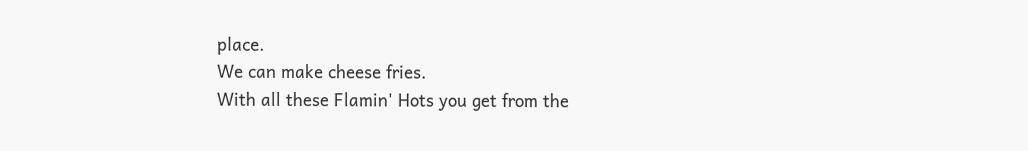place.
We can make cheese fries.
With all these Flamin' Hots you get from the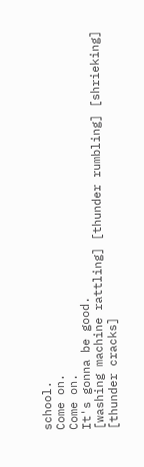school.
Come on.
Come on.
It's gonna be good.
[washing machine rattling] [thunder rumbling] [shrieking] [thunder cracks]